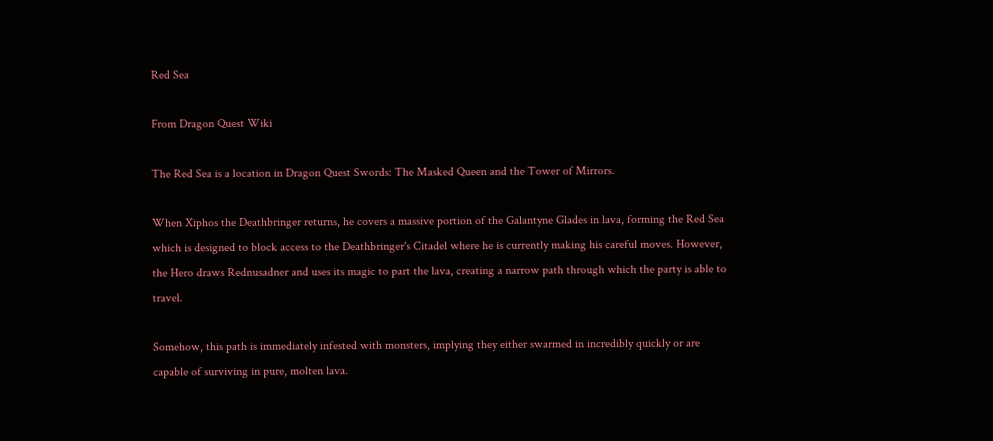Red Sea

From Dragon Quest Wiki

The Red Sea is a location in Dragon Quest Swords: The Masked Queen and the Tower of Mirrors.

When Xiphos the Deathbringer returns, he covers a massive portion of the Galantyne Glades in lava, forming the Red Sea which is designed to block access to the Deathbringer's Citadel where he is currently making his careful moves. However, the Hero draws Rednusadner and uses its magic to part the lava, creating a narrow path through which the party is able to travel.

Somehow, this path is immediately infested with monsters, implying they either swarmed in incredibly quickly or are capable of surviving in pure, molten lava.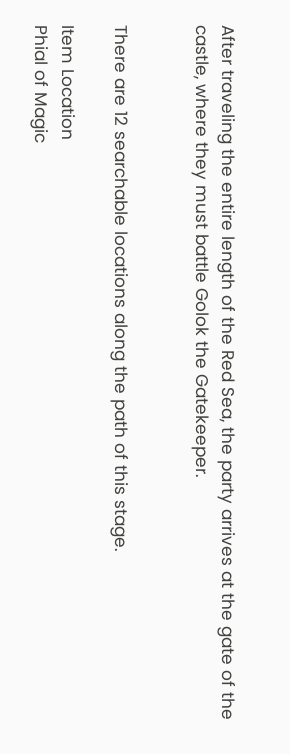After traveling the entire length of the Red Sea, the party arrives at the gate of the castle, where they must battle Golok the Gatekeeper.


There are 12 searchable locations along the path of this stage.

Item Location
Phial of Magic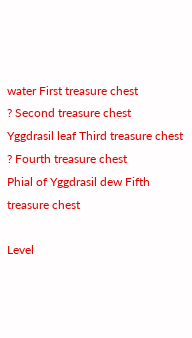water First treasure chest
? Second treasure chest
Yggdrasil leaf Third treasure chest
? Fourth treasure chest
Phial of Yggdrasil dew Fifth treasure chest

Level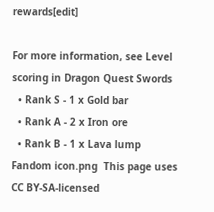rewards[edit]

For more information, see Level scoring in Dragon Quest Swords
  • Rank S - 1 x Gold bar
  • Rank A - 2 x Iron ore
  • Rank B - 1 x Lava lump
Fandom icon.png  This page uses CC BY-SA-licensed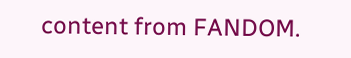content from FANDOM.